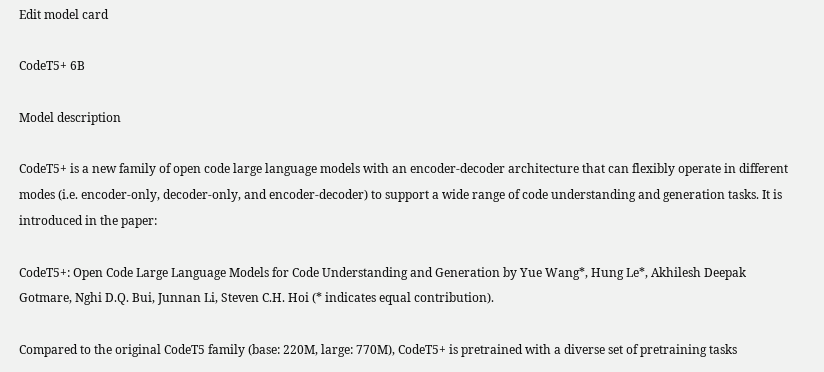Edit model card

CodeT5+ 6B

Model description

CodeT5+ is a new family of open code large language models with an encoder-decoder architecture that can flexibly operate in different modes (i.e. encoder-only, decoder-only, and encoder-decoder) to support a wide range of code understanding and generation tasks. It is introduced in the paper:

CodeT5+: Open Code Large Language Models for Code Understanding and Generation by Yue Wang*, Hung Le*, Akhilesh Deepak Gotmare, Nghi D.Q. Bui, Junnan Li, Steven C.H. Hoi (* indicates equal contribution).

Compared to the original CodeT5 family (base: 220M, large: 770M), CodeT5+ is pretrained with a diverse set of pretraining tasks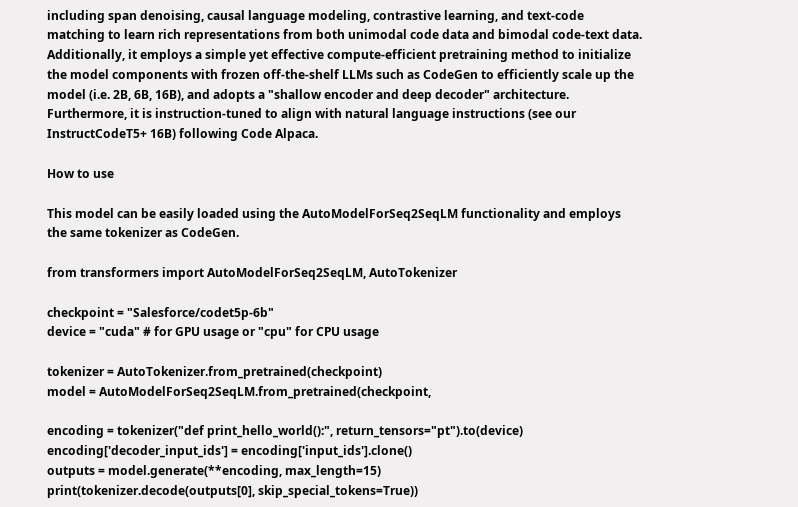including span denoising, causal language modeling, contrastive learning, and text-code matching to learn rich representations from both unimodal code data and bimodal code-text data. Additionally, it employs a simple yet effective compute-efficient pretraining method to initialize the model components with frozen off-the-shelf LLMs such as CodeGen to efficiently scale up the model (i.e. 2B, 6B, 16B), and adopts a "shallow encoder and deep decoder" architecture. Furthermore, it is instruction-tuned to align with natural language instructions (see our InstructCodeT5+ 16B) following Code Alpaca.

How to use

This model can be easily loaded using the AutoModelForSeq2SeqLM functionality and employs the same tokenizer as CodeGen.

from transformers import AutoModelForSeq2SeqLM, AutoTokenizer

checkpoint = "Salesforce/codet5p-6b"
device = "cuda" # for GPU usage or "cpu" for CPU usage

tokenizer = AutoTokenizer.from_pretrained(checkpoint)
model = AutoModelForSeq2SeqLM.from_pretrained(checkpoint,

encoding = tokenizer("def print_hello_world():", return_tensors="pt").to(device)
encoding['decoder_input_ids'] = encoding['input_ids'].clone()
outputs = model.generate(**encoding, max_length=15)
print(tokenizer.decode(outputs[0], skip_special_tokens=True))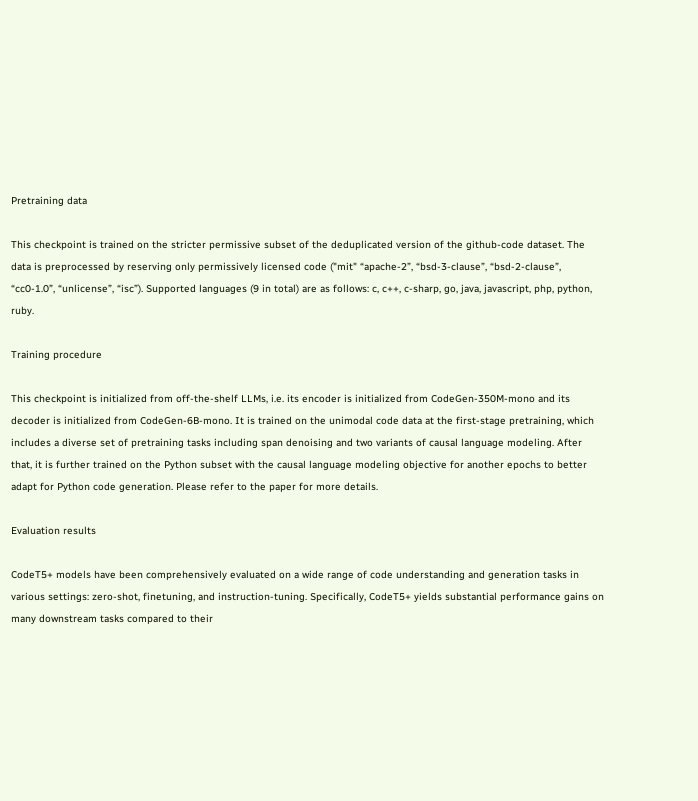Pretraining data

This checkpoint is trained on the stricter permissive subset of the deduplicated version of the github-code dataset. The data is preprocessed by reserving only permissively licensed code ("mit" “apache-2”, “bsd-3-clause”, “bsd-2-clause”, “cc0-1.0”, “unlicense”, “isc”). Supported languages (9 in total) are as follows: c, c++, c-sharp, go, java, javascript, php, python, ruby.

Training procedure

This checkpoint is initialized from off-the-shelf LLMs, i.e. its encoder is initialized from CodeGen-350M-mono and its decoder is initialized from CodeGen-6B-mono. It is trained on the unimodal code data at the first-stage pretraining, which includes a diverse set of pretraining tasks including span denoising and two variants of causal language modeling. After that, it is further trained on the Python subset with the causal language modeling objective for another epochs to better adapt for Python code generation. Please refer to the paper for more details.

Evaluation results

CodeT5+ models have been comprehensively evaluated on a wide range of code understanding and generation tasks in various settings: zero-shot, finetuning, and instruction-tuning. Specifically, CodeT5+ yields substantial performance gains on many downstream tasks compared to their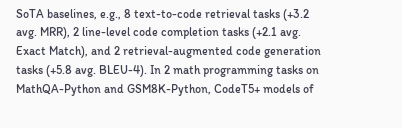SoTA baselines, e.g., 8 text-to-code retrieval tasks (+3.2 avg. MRR), 2 line-level code completion tasks (+2.1 avg. Exact Match), and 2 retrieval-augmented code generation tasks (+5.8 avg. BLEU-4). In 2 math programming tasks on MathQA-Python and GSM8K-Python, CodeT5+ models of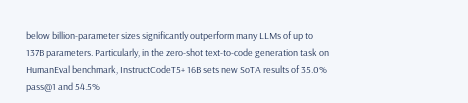below billion-parameter sizes significantly outperform many LLMs of up to 137B parameters. Particularly, in the zero-shot text-to-code generation task on HumanEval benchmark, InstructCodeT5+ 16B sets new SoTA results of 35.0% pass@1 and 54.5%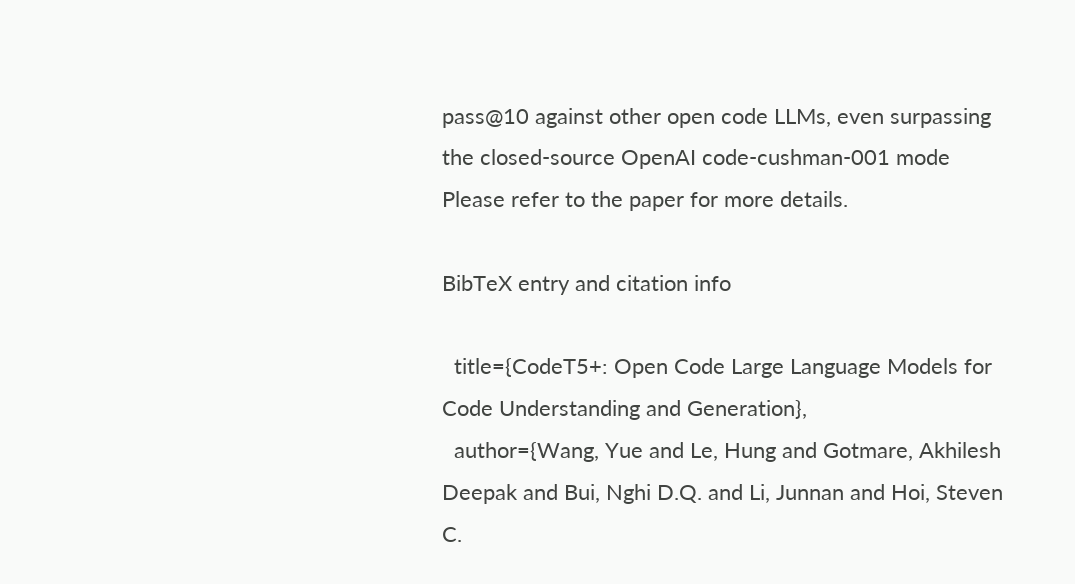pass@10 against other open code LLMs, even surpassing the closed-source OpenAI code-cushman-001 mode Please refer to the paper for more details.

BibTeX entry and citation info

  title={CodeT5+: Open Code Large Language Models for Code Understanding and Generation},
  author={Wang, Yue and Le, Hung and Gotmare, Akhilesh Deepak and Bui, Nghi D.Q. and Li, Junnan and Hoi, Steven C.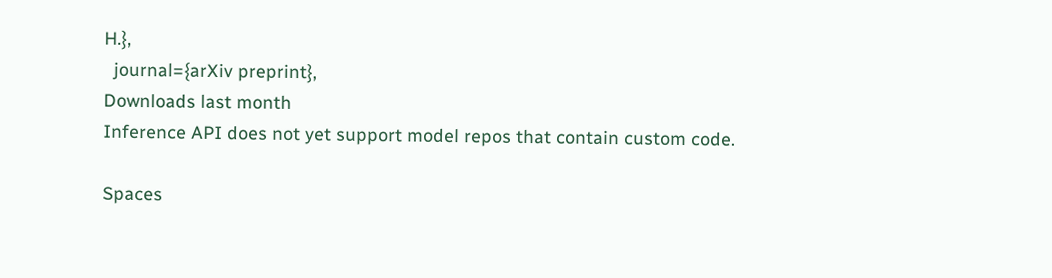H.},
  journal={arXiv preprint},
Downloads last month
Inference API does not yet support model repos that contain custom code.

Spaces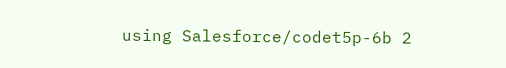using Salesforce/codet5p-6b 2